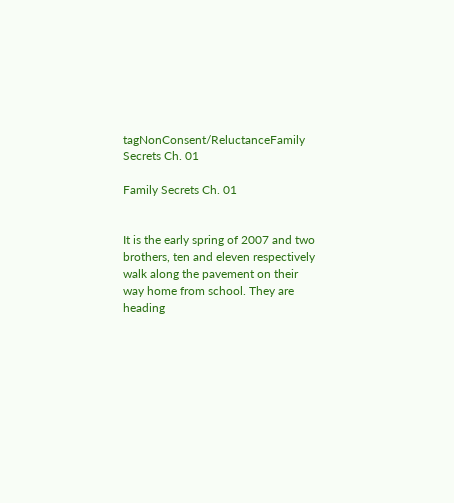tagNonConsent/ReluctanceFamily Secrets Ch. 01

Family Secrets Ch. 01


It is the early spring of 2007 and two brothers, ten and eleven respectively walk along the pavement on their way home from school. They are heading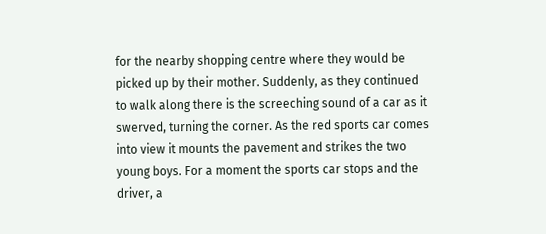for the nearby shopping centre where they would be picked up by their mother. Suddenly, as they continued to walk along there is the screeching sound of a car as it swerved, turning the corner. As the red sports car comes into view it mounts the pavement and strikes the two young boys. For a moment the sports car stops and the driver, a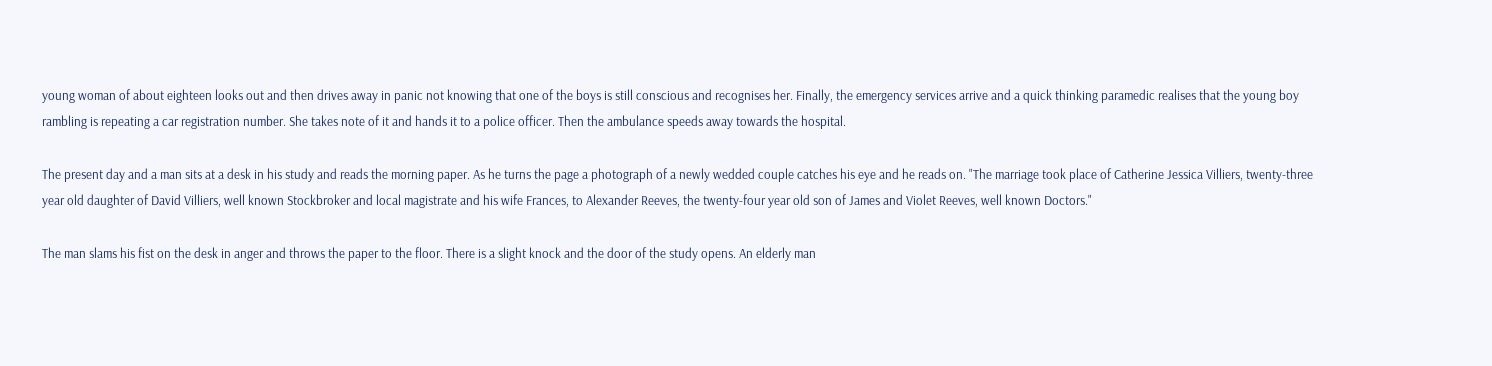young woman of about eighteen looks out and then drives away in panic not knowing that one of the boys is still conscious and recognises her. Finally, the emergency services arrive and a quick thinking paramedic realises that the young boy rambling is repeating a car registration number. She takes note of it and hands it to a police officer. Then the ambulance speeds away towards the hospital.

The present day and a man sits at a desk in his study and reads the morning paper. As he turns the page a photograph of a newly wedded couple catches his eye and he reads on. "The marriage took place of Catherine Jessica Villiers, twenty-three year old daughter of David Villiers, well known Stockbroker and local magistrate and his wife Frances, to Alexander Reeves, the twenty-four year old son of James and Violet Reeves, well known Doctors."

The man slams his fist on the desk in anger and throws the paper to the floor. There is a slight knock and the door of the study opens. An elderly man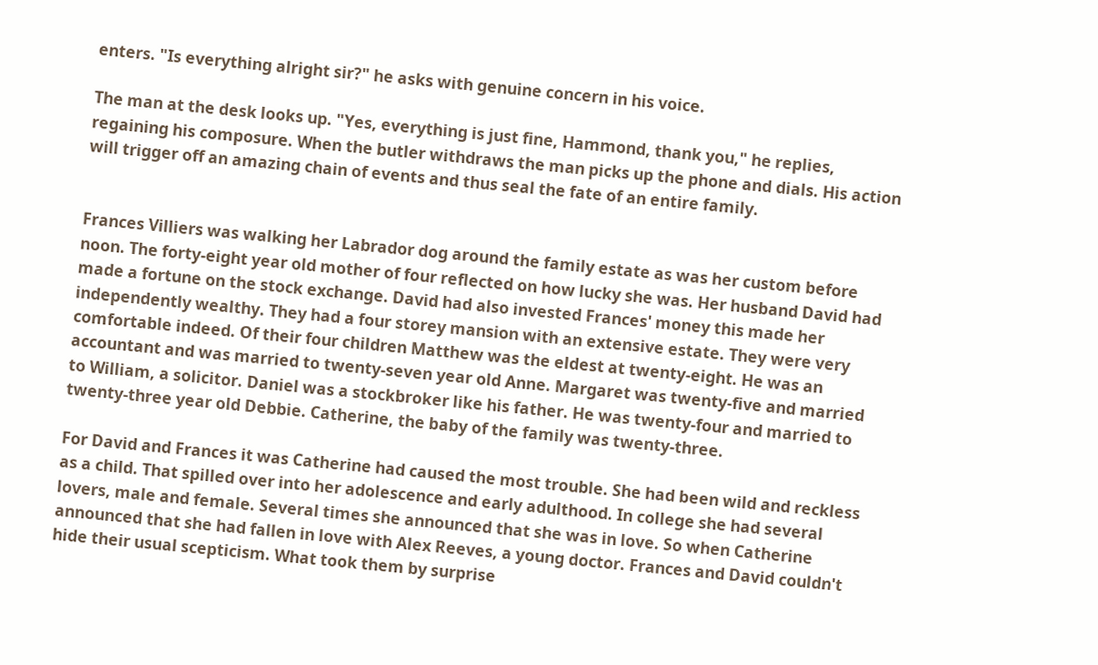enters. "Is everything alright sir?" he asks with genuine concern in his voice.

The man at the desk looks up. "Yes, everything is just fine, Hammond, thank you," he replies, regaining his composure. When the butler withdraws the man picks up the phone and dials. His action will trigger off an amazing chain of events and thus seal the fate of an entire family.


Frances Villiers was walking her Labrador dog around the family estate as was her custom before noon. The forty-eight year old mother of four reflected on how lucky she was. Her husband David had made a fortune on the stock exchange. David had also invested Frances' money this made her independently wealthy. They had a four storey mansion with an extensive estate. They were very comfortable indeed. Of their four children Matthew was the eldest at twenty-eight. He was an accountant and was married to twenty-seven year old Anne. Margaret was twenty-five and married to William, a solicitor. Daniel was a stockbroker like his father. He was twenty-four and married to twenty-three year old Debbie. Catherine, the baby of the family was twenty-three.

For David and Frances it was Catherine had caused the most trouble. She had been wild and reckless as a child. That spilled over into her adolescence and early adulthood. In college she had several lovers, male and female. Several times she announced that she was in love. So when Catherine announced that she had fallen in love with Alex Reeves, a young doctor. Frances and David couldn't hide their usual scepticism. What took them by surprise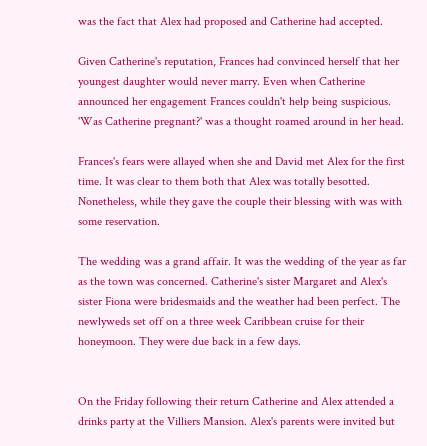was the fact that Alex had proposed and Catherine had accepted.

Given Catherine's reputation, Frances had convinced herself that her youngest daughter would never marry. Even when Catherine announced her engagement Frances couldn't help being suspicious. 'Was Catherine pregnant?' was a thought roamed around in her head.

Frances's fears were allayed when she and David met Alex for the first time. It was clear to them both that Alex was totally besotted. Nonetheless, while they gave the couple their blessing with was with some reservation.

The wedding was a grand affair. It was the wedding of the year as far as the town was concerned. Catherine's sister Margaret and Alex's sister Fiona were bridesmaids and the weather had been perfect. The newlyweds set off on a three week Caribbean cruise for their honeymoon. They were due back in a few days.


On the Friday following their return Catherine and Alex attended a drinks party at the Villiers Mansion. Alex's parents were invited but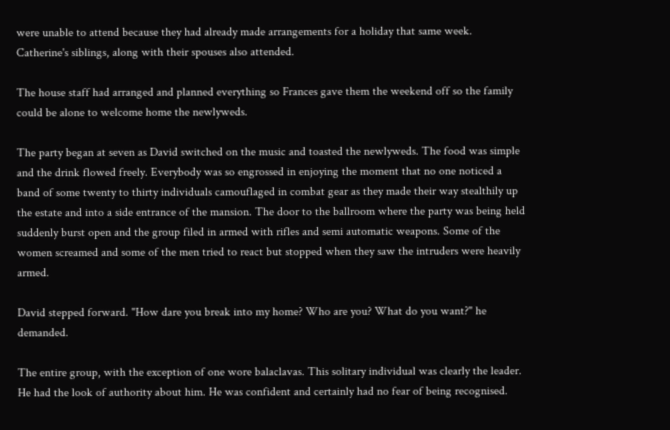were unable to attend because they had already made arrangements for a holiday that same week. Catherine's siblings, along with their spouses also attended.

The house staff had arranged and planned everything so Frances gave them the weekend off so the family could be alone to welcome home the newlyweds.

The party began at seven as David switched on the music and toasted the newlyweds. The food was simple and the drink flowed freely. Everybody was so engrossed in enjoying the moment that no one noticed a band of some twenty to thirty individuals camouflaged in combat gear as they made their way stealthily up the estate and into a side entrance of the mansion. The door to the ballroom where the party was being held suddenly burst open and the group filed in armed with rifles and semi automatic weapons. Some of the women screamed and some of the men tried to react but stopped when they saw the intruders were heavily armed.

David stepped forward. "How dare you break into my home? Who are you? What do you want?" he demanded.

The entire group, with the exception of one wore balaclavas. This solitary individual was clearly the leader. He had the look of authority about him. He was confident and certainly had no fear of being recognised.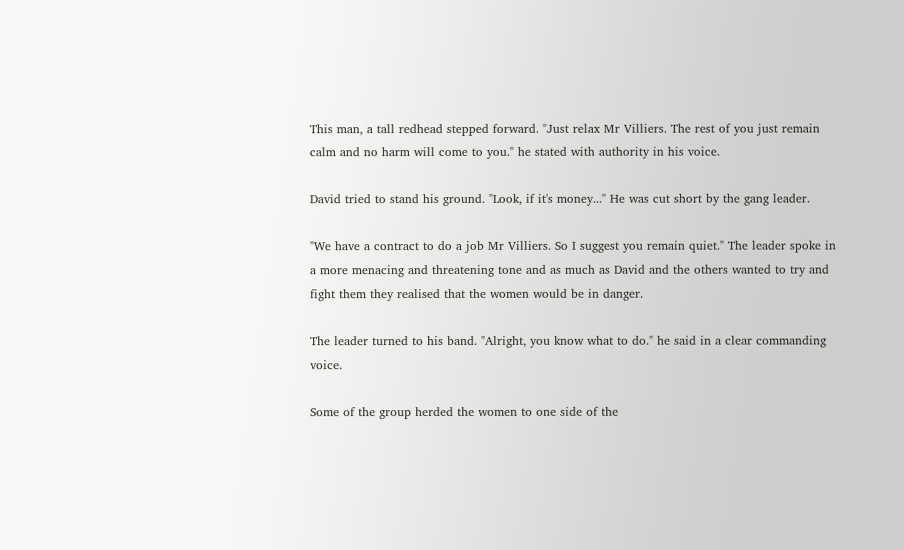This man, a tall redhead stepped forward. "Just relax Mr Villiers. The rest of you just remain calm and no harm will come to you." he stated with authority in his voice.

David tried to stand his ground. "Look, if it's money..." He was cut short by the gang leader.

"We have a contract to do a job Mr Villiers. So I suggest you remain quiet." The leader spoke in a more menacing and threatening tone and as much as David and the others wanted to try and fight them they realised that the women would be in danger.

The leader turned to his band. "Alright, you know what to do." he said in a clear commanding voice.

Some of the group herded the women to one side of the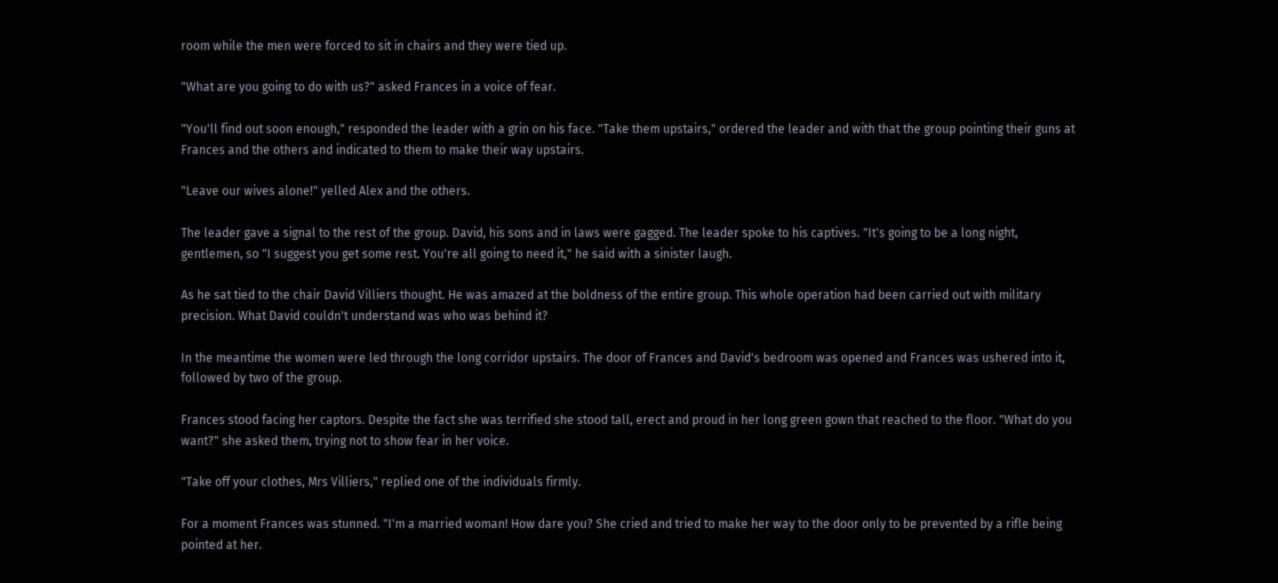room while the men were forced to sit in chairs and they were tied up.

"What are you going to do with us?" asked Frances in a voice of fear.

"You'll find out soon enough," responded the leader with a grin on his face. "Take them upstairs," ordered the leader and with that the group pointing their guns at Frances and the others and indicated to them to make their way upstairs.

"Leave our wives alone!" yelled Alex and the others.

The leader gave a signal to the rest of the group. David, his sons and in laws were gagged. The leader spoke to his captives. "It's going to be a long night, gentlemen, so "I suggest you get some rest. You're all going to need it," he said with a sinister laugh.

As he sat tied to the chair David Villiers thought. He was amazed at the boldness of the entire group. This whole operation had been carried out with military precision. What David couldn't understand was who was behind it?

In the meantime the women were led through the long corridor upstairs. The door of Frances and David's bedroom was opened and Frances was ushered into it, followed by two of the group.

Frances stood facing her captors. Despite the fact she was terrified she stood tall, erect and proud in her long green gown that reached to the floor. "What do you want?" she asked them, trying not to show fear in her voice.

"Take off your clothes, Mrs Villiers," replied one of the individuals firmly.

For a moment Frances was stunned. "I'm a married woman! How dare you? She cried and tried to make her way to the door only to be prevented by a rifle being pointed at her.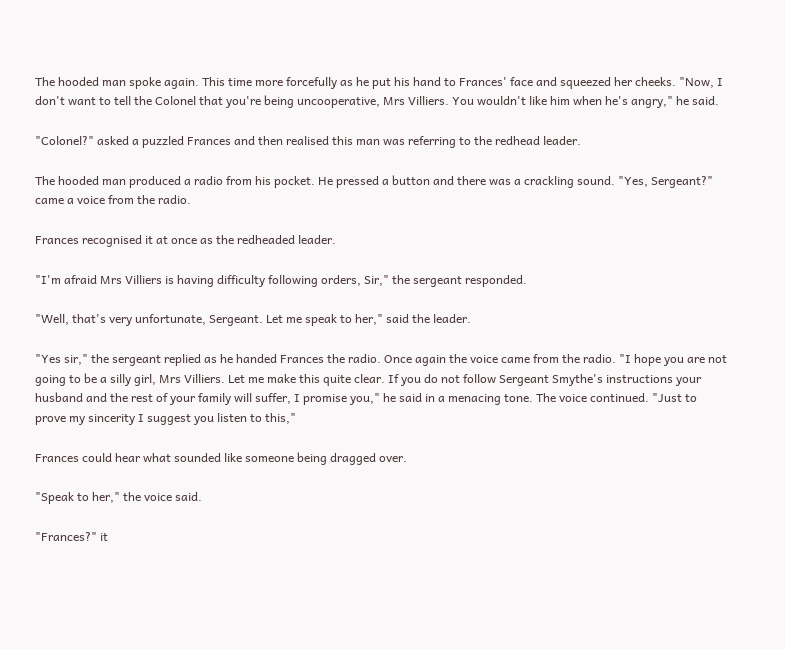The hooded man spoke again. This time more forcefully as he put his hand to Frances' face and squeezed her cheeks. "Now, I don't want to tell the Colonel that you're being uncooperative, Mrs Villiers. You wouldn't like him when he's angry," he said.

"Colonel?" asked a puzzled Frances and then realised this man was referring to the redhead leader.

The hooded man produced a radio from his pocket. He pressed a button and there was a crackling sound. "Yes, Sergeant?" came a voice from the radio.

Frances recognised it at once as the redheaded leader.

"I'm afraid Mrs Villiers is having difficulty following orders, Sir," the sergeant responded.

"Well, that's very unfortunate, Sergeant. Let me speak to her," said the leader.

"Yes sir," the sergeant replied as he handed Frances the radio. Once again the voice came from the radio. "I hope you are not going to be a silly girl, Mrs Villiers. Let me make this quite clear. If you do not follow Sergeant Smythe's instructions your husband and the rest of your family will suffer, I promise you," he said in a menacing tone. The voice continued. "Just to prove my sincerity I suggest you listen to this,"

Frances could hear what sounded like someone being dragged over.

"Speak to her," the voice said.

"Frances?" it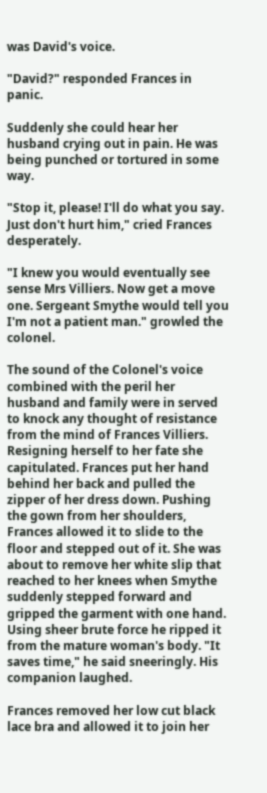was David's voice.

"David?" responded Frances in panic.

Suddenly she could hear her husband crying out in pain. He was being punched or tortured in some way.

"Stop it, please! I'll do what you say. Just don't hurt him," cried Frances desperately.

"I knew you would eventually see sense Mrs Villiers. Now get a move one. Sergeant Smythe would tell you I'm not a patient man." growled the colonel.

The sound of the Colonel's voice combined with the peril her husband and family were in served to knock any thought of resistance from the mind of Frances Villiers. Resigning herself to her fate she capitulated. Frances put her hand behind her back and pulled the zipper of her dress down. Pushing the gown from her shoulders, Frances allowed it to slide to the floor and stepped out of it. She was about to remove her white slip that reached to her knees when Smythe suddenly stepped forward and gripped the garment with one hand. Using sheer brute force he ripped it from the mature woman's body. "It saves time," he said sneeringly. His companion laughed.

Frances removed her low cut black lace bra and allowed it to join her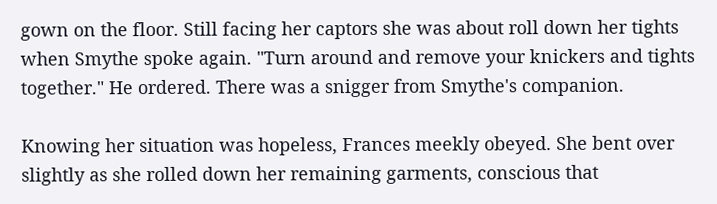gown on the floor. Still facing her captors she was about roll down her tights when Smythe spoke again. "Turn around and remove your knickers and tights together." He ordered. There was a snigger from Smythe's companion.

Knowing her situation was hopeless, Frances meekly obeyed. She bent over slightly as she rolled down her remaining garments, conscious that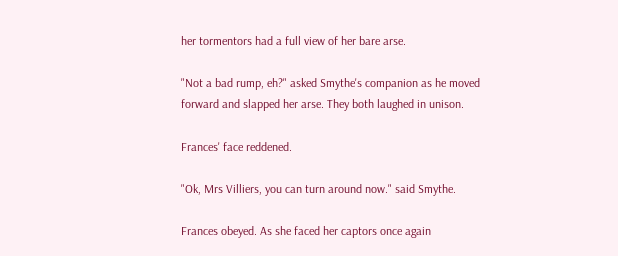her tormentors had a full view of her bare arse.

"Not a bad rump, eh?" asked Smythe's companion as he moved forward and slapped her arse. They both laughed in unison.

Frances' face reddened.

"Ok, Mrs Villiers, you can turn around now." said Smythe.

Frances obeyed. As she faced her captors once again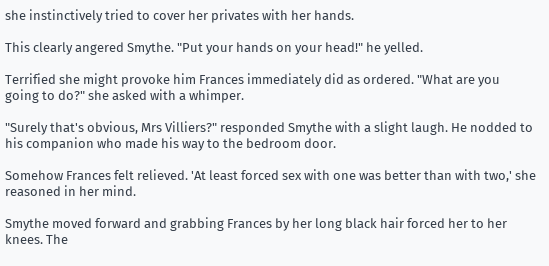she instinctively tried to cover her privates with her hands.

This clearly angered Smythe. "Put your hands on your head!" he yelled.

Terrified she might provoke him Frances immediately did as ordered. "What are you going to do?" she asked with a whimper.

"Surely that's obvious, Mrs Villiers?" responded Smythe with a slight laugh. He nodded to his companion who made his way to the bedroom door.

Somehow Frances felt relieved. 'At least forced sex with one was better than with two,' she reasoned in her mind.

Smythe moved forward and grabbing Frances by her long black hair forced her to her knees. The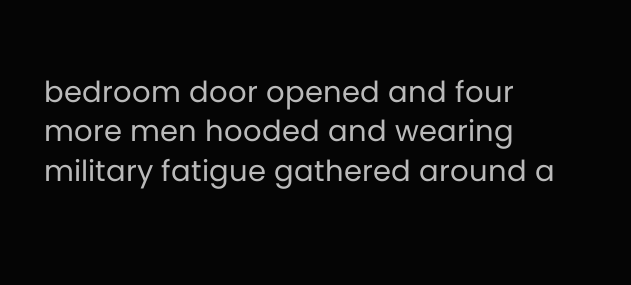bedroom door opened and four more men hooded and wearing military fatigue gathered around a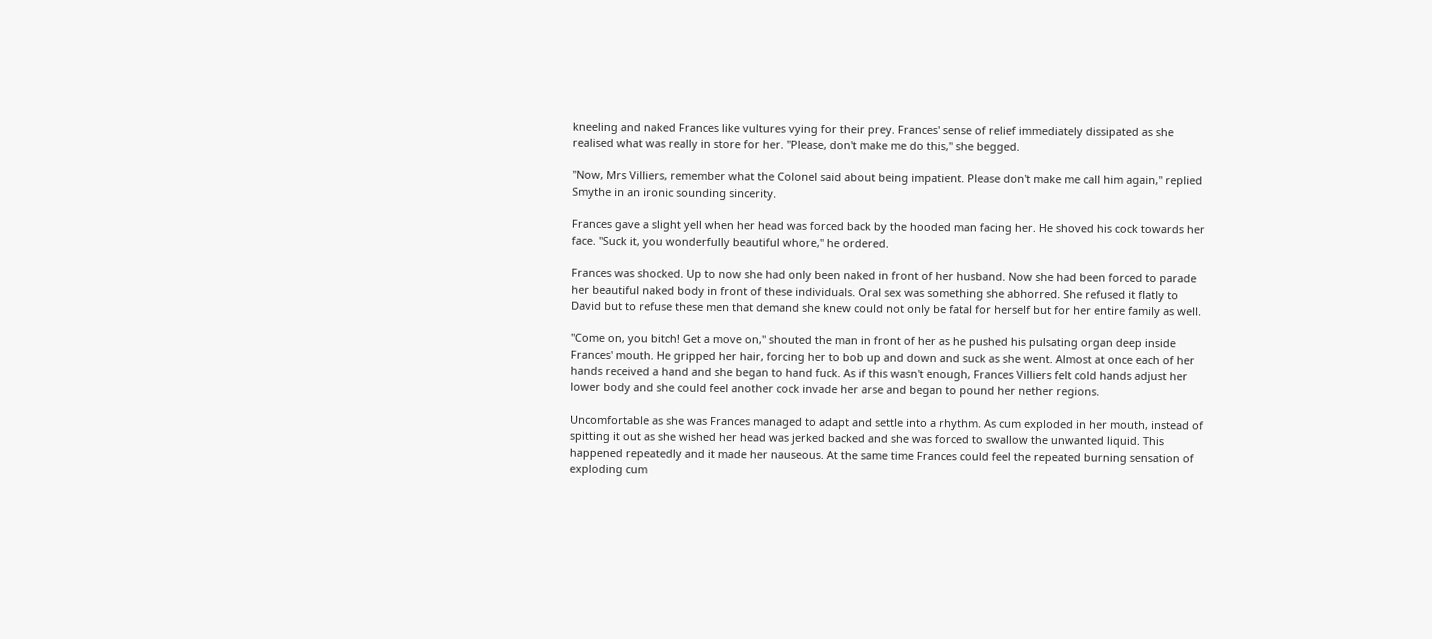kneeling and naked Frances like vultures vying for their prey. Frances' sense of relief immediately dissipated as she realised what was really in store for her. "Please, don't make me do this," she begged.

"Now, Mrs Villiers, remember what the Colonel said about being impatient. Please don't make me call him again," replied Smythe in an ironic sounding sincerity.

Frances gave a slight yell when her head was forced back by the hooded man facing her. He shoved his cock towards her face. "Suck it, you wonderfully beautiful whore," he ordered.

Frances was shocked. Up to now she had only been naked in front of her husband. Now she had been forced to parade her beautiful naked body in front of these individuals. Oral sex was something she abhorred. She refused it flatly to David but to refuse these men that demand she knew could not only be fatal for herself but for her entire family as well.

"Come on, you bitch! Get a move on," shouted the man in front of her as he pushed his pulsating organ deep inside Frances' mouth. He gripped her hair, forcing her to bob up and down and suck as she went. Almost at once each of her hands received a hand and she began to hand fuck. As if this wasn't enough, Frances Villiers felt cold hands adjust her lower body and she could feel another cock invade her arse and began to pound her nether regions.

Uncomfortable as she was Frances managed to adapt and settle into a rhythm. As cum exploded in her mouth, instead of spitting it out as she wished her head was jerked backed and she was forced to swallow the unwanted liquid. This happened repeatedly and it made her nauseous. At the same time Frances could feel the repeated burning sensation of exploding cum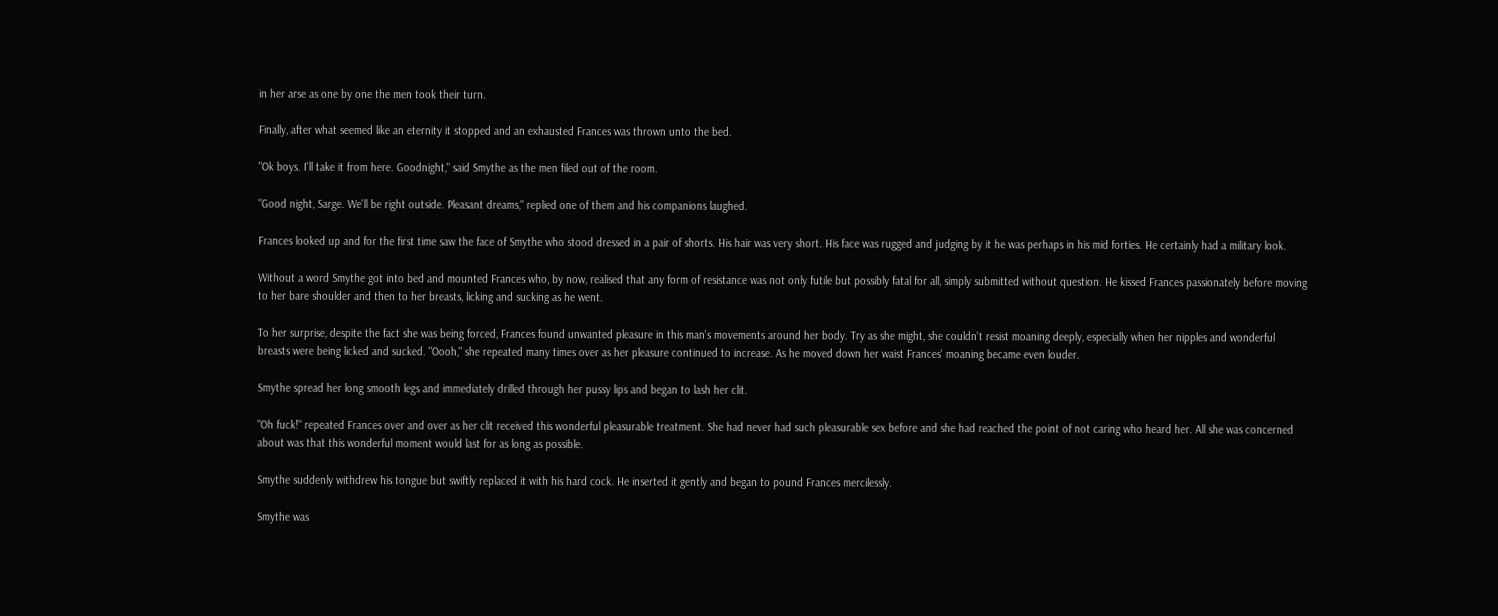in her arse as one by one the men took their turn.

Finally, after what seemed like an eternity it stopped and an exhausted Frances was thrown unto the bed.

"Ok boys. I'll take it from here. Goodnight," said Smythe as the men filed out of the room.

"Good night, Sarge. We'll be right outside. Pleasant dreams," replied one of them and his companions laughed.

Frances looked up and for the first time saw the face of Smythe who stood dressed in a pair of shorts. His hair was very short. His face was rugged and judging by it he was perhaps in his mid forties. He certainly had a military look.

Without a word Smythe got into bed and mounted Frances who, by now, realised that any form of resistance was not only futile but possibly fatal for all, simply submitted without question. He kissed Frances passionately before moving to her bare shoulder and then to her breasts, licking and sucking as he went.

To her surprise, despite the fact she was being forced, Frances found unwanted pleasure in this man's movements around her body. Try as she might, she couldn't resist moaning deeply, especially when her nipples and wonderful breasts were being licked and sucked. "Oooh," she repeated many times over as her pleasure continued to increase. As he moved down her waist Frances' moaning became even louder.

Smythe spread her long smooth legs and immediately drilled through her pussy lips and began to lash her clit.

"Oh fuck!" repeated Frances over and over as her clit received this wonderful pleasurable treatment. She had never had such pleasurable sex before and she had reached the point of not caring who heard her. All she was concerned about was that this wonderful moment would last for as long as possible.

Smythe suddenly withdrew his tongue but swiftly replaced it with his hard cock. He inserted it gently and began to pound Frances mercilessly.

Smythe was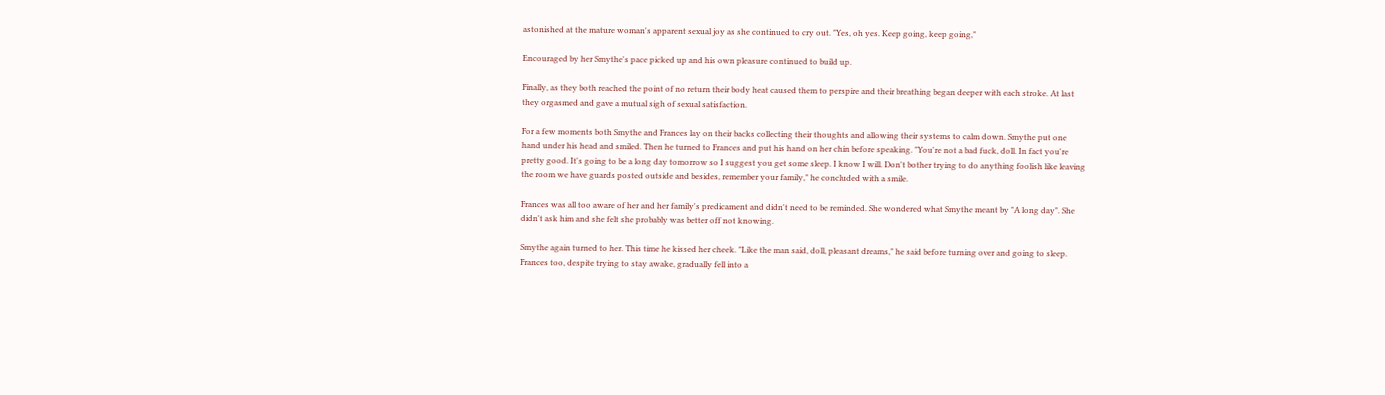astonished at the mature woman's apparent sexual joy as she continued to cry out. "Yes, oh yes. Keep going, keep going,"

Encouraged by her Smythe's pace picked up and his own pleasure continued to build up.

Finally, as they both reached the point of no return their body heat caused them to perspire and their breathing began deeper with each stroke. At last they orgasmed and gave a mutual sigh of sexual satisfaction.

For a few moments both Smythe and Frances lay on their backs collecting their thoughts and allowing their systems to calm down. Smythe put one hand under his head and smiled. Then he turned to Frances and put his hand on her chin before speaking. "You're not a bad fuck, doll. In fact you're pretty good. It's going to be a long day tomorrow so I suggest you get some sleep. I know I will. Don't bother trying to do anything foolish like leaving the room we have guards posted outside and besides, remember your family," he concluded with a smile.

Frances was all too aware of her and her family's predicament and didn't need to be reminded. She wondered what Smythe meant by "A long day". She didn't ask him and she felt she probably was better off not knowing.

Smythe again turned to her. This time he kissed her cheek. "Like the man said, doll, pleasant dreams," he said before turning over and going to sleep. Frances too, despite trying to stay awake, gradually fell into a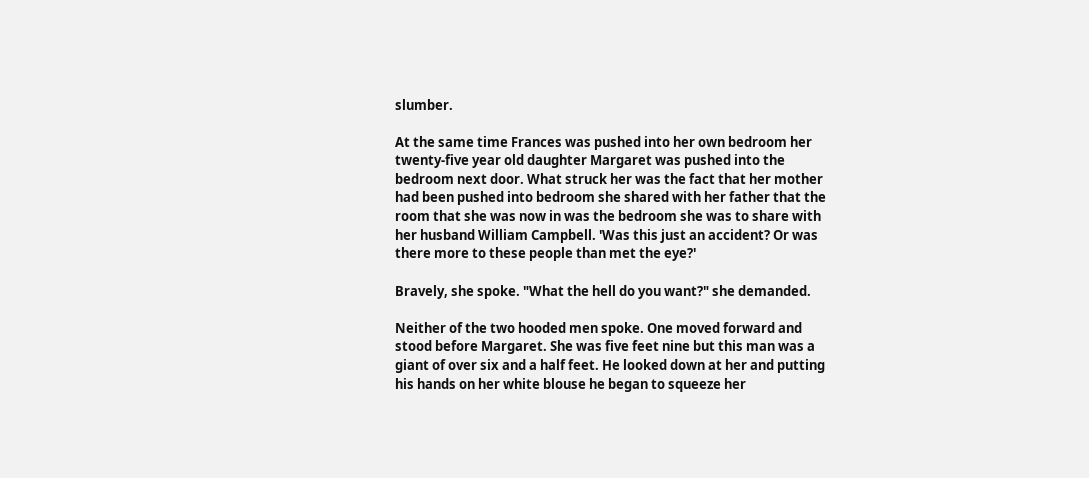slumber.

At the same time Frances was pushed into her own bedroom her twenty-five year old daughter Margaret was pushed into the bedroom next door. What struck her was the fact that her mother had been pushed into bedroom she shared with her father that the room that she was now in was the bedroom she was to share with her husband William Campbell. 'Was this just an accident? Or was there more to these people than met the eye?'

Bravely, she spoke. "What the hell do you want?" she demanded.

Neither of the two hooded men spoke. One moved forward and stood before Margaret. She was five feet nine but this man was a giant of over six and a half feet. He looked down at her and putting his hands on her white blouse he began to squeeze her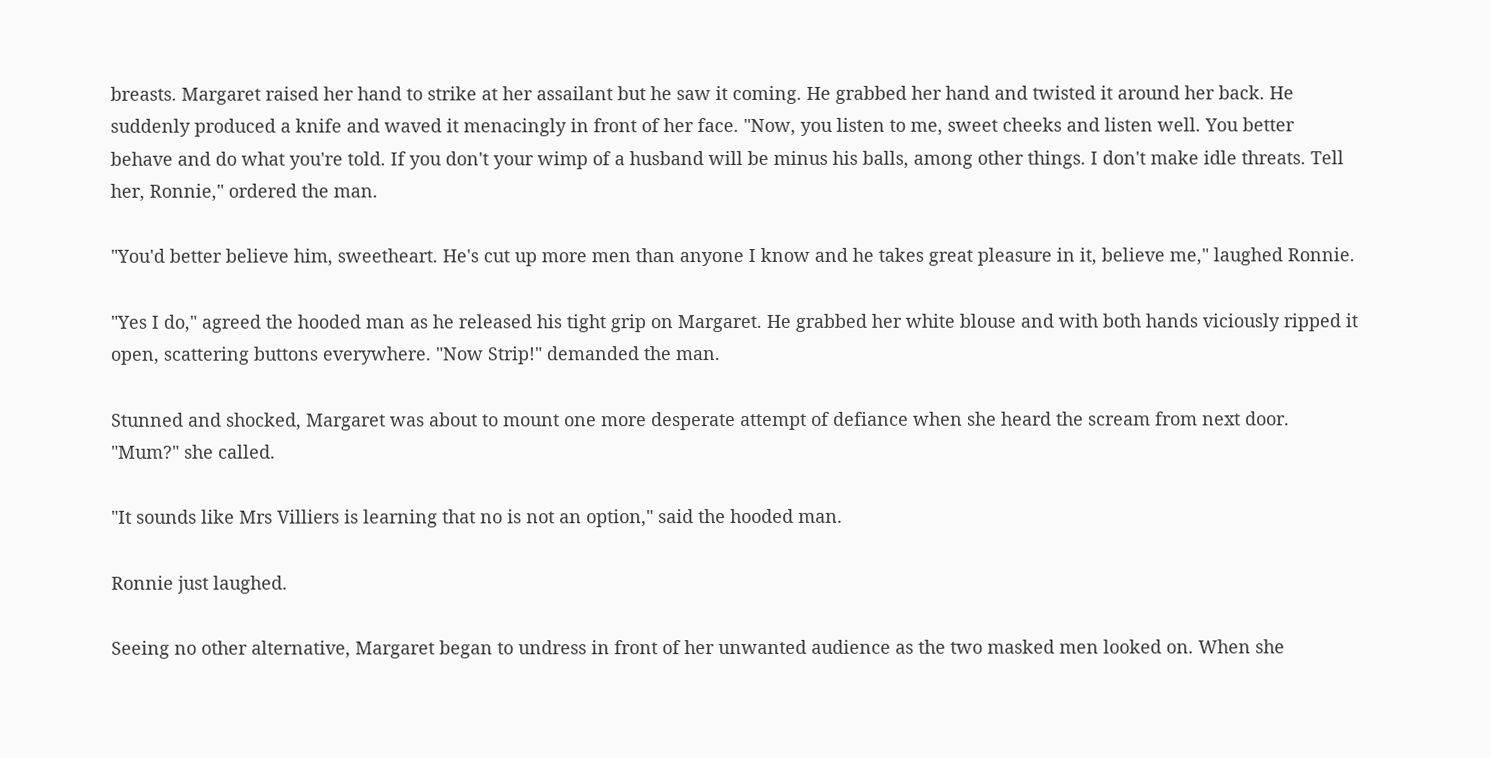breasts. Margaret raised her hand to strike at her assailant but he saw it coming. He grabbed her hand and twisted it around her back. He suddenly produced a knife and waved it menacingly in front of her face. "Now, you listen to me, sweet cheeks and listen well. You better behave and do what you're told. If you don't your wimp of a husband will be minus his balls, among other things. I don't make idle threats. Tell her, Ronnie," ordered the man.

"You'd better believe him, sweetheart. He's cut up more men than anyone I know and he takes great pleasure in it, believe me," laughed Ronnie.

"Yes I do," agreed the hooded man as he released his tight grip on Margaret. He grabbed her white blouse and with both hands viciously ripped it open, scattering buttons everywhere. "Now Strip!" demanded the man.

Stunned and shocked, Margaret was about to mount one more desperate attempt of defiance when she heard the scream from next door. "Mum?" she called.

"It sounds like Mrs Villiers is learning that no is not an option," said the hooded man.

Ronnie just laughed.

Seeing no other alternative, Margaret began to undress in front of her unwanted audience as the two masked men looked on. When she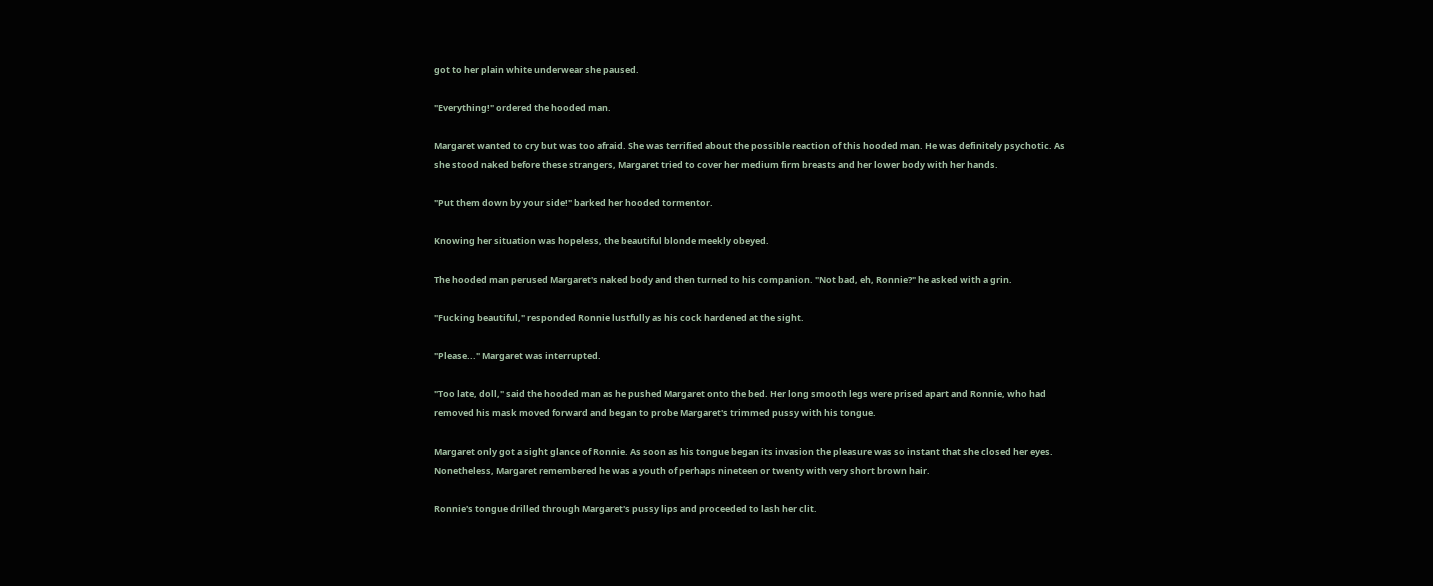got to her plain white underwear she paused.

"Everything!" ordered the hooded man.

Margaret wanted to cry but was too afraid. She was terrified about the possible reaction of this hooded man. He was definitely psychotic. As she stood naked before these strangers, Margaret tried to cover her medium firm breasts and her lower body with her hands.

"Put them down by your side!" barked her hooded tormentor.

Knowing her situation was hopeless, the beautiful blonde meekly obeyed.

The hooded man perused Margaret's naked body and then turned to his companion. "Not bad, eh, Ronnie?" he asked with a grin.

"Fucking beautiful," responded Ronnie lustfully as his cock hardened at the sight.

"Please..." Margaret was interrupted.

"Too late, doll," said the hooded man as he pushed Margaret onto the bed. Her long smooth legs were prised apart and Ronnie, who had removed his mask moved forward and began to probe Margaret's trimmed pussy with his tongue.

Margaret only got a sight glance of Ronnie. As soon as his tongue began its invasion the pleasure was so instant that she closed her eyes. Nonetheless, Margaret remembered he was a youth of perhaps nineteen or twenty with very short brown hair.

Ronnie's tongue drilled through Margaret's pussy lips and proceeded to lash her clit.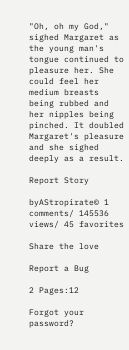"Oh, oh my God," sighed Margaret as the young man's tongue continued to pleasure her. She could feel her medium breasts being rubbed and her nipples being pinched. It doubled Margaret's pleasure and she sighed deeply as a result.

Report Story

byAStropirate© 1 comments/ 145536 views/ 45 favorites

Share the love

Report a Bug

2 Pages:12

Forgot your password?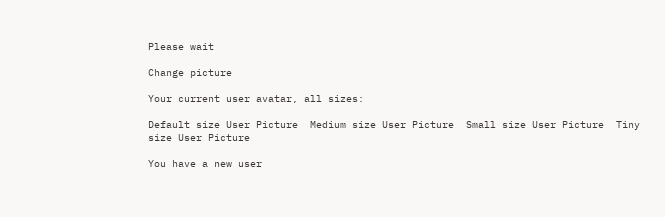Please wait

Change picture

Your current user avatar, all sizes:

Default size User Picture  Medium size User Picture  Small size User Picture  Tiny size User Picture

You have a new user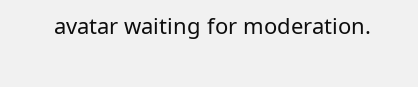avatar waiting for moderation.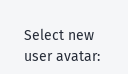Select new user avatar: